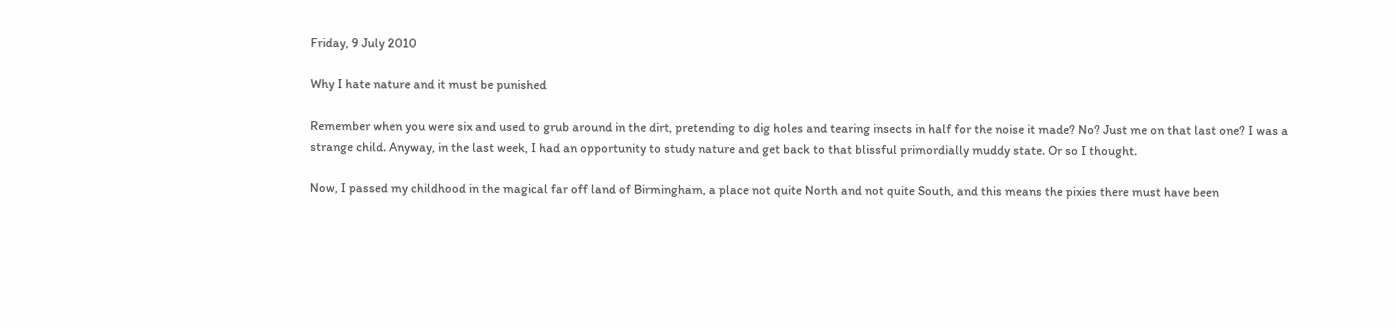Friday, 9 July 2010

Why I hate nature and it must be punished

Remember when you were six and used to grub around in the dirt, pretending to dig holes and tearing insects in half for the noise it made? No? Just me on that last one? I was a strange child. Anyway, in the last week, I had an opportunity to study nature and get back to that blissful primordially muddy state. Or so I thought.

Now, I passed my childhood in the magical far off land of Birmingham, a place not quite North and not quite South, and this means the pixies there must have been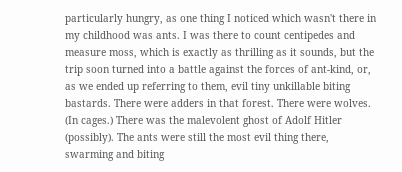particularly hungry, as one thing I noticed which wasn't there in my childhood was ants. I was there to count centipedes and measure moss, which is exactly as thrilling as it sounds, but the trip soon turned into a battle against the forces of ant-kind, or, as we ended up referring to them, evil tiny unkillable biting bastards. There were adders in that forest. There were wolves. (In cages.) There was the malevolent ghost of Adolf Hitler (possibly). The ants were still the most evil thing there, swarming and biting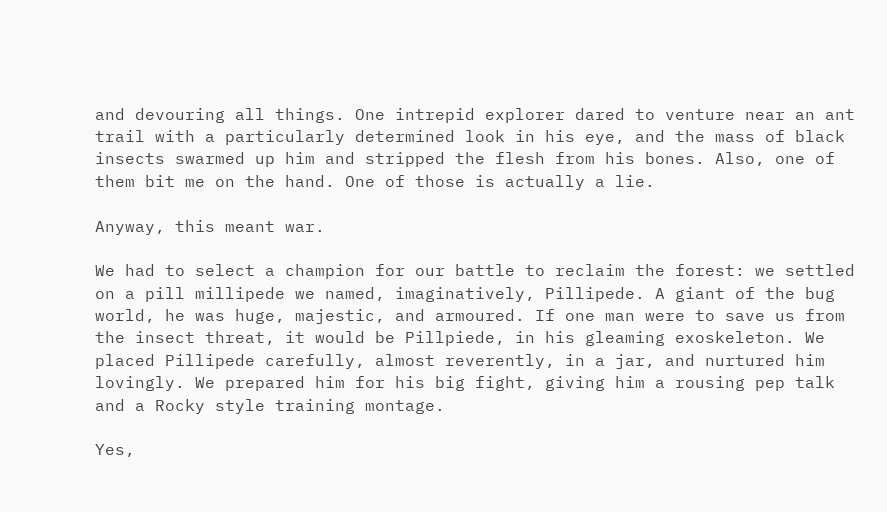and devouring all things. One intrepid explorer dared to venture near an ant trail with a particularly determined look in his eye, and the mass of black insects swarmed up him and stripped the flesh from his bones. Also, one of them bit me on the hand. One of those is actually a lie.

Anyway, this meant war.

We had to select a champion for our battle to reclaim the forest: we settled on a pill millipede we named, imaginatively, Pillipede. A giant of the bug world, he was huge, majestic, and armoured. If one man were to save us from the insect threat, it would be Pillpiede, in his gleaming exoskeleton. We placed Pillipede carefully, almost reverently, in a jar, and nurtured him lovingly. We prepared him for his big fight, giving him a rousing pep talk and a Rocky style training montage.

Yes,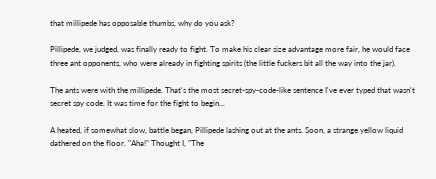that millipede has opposable thumbs, why do you ask?

Pillipede, we judged, was finally ready to fight. To make his clear size advantage more fair, he would face three ant opponents, who were already in fighting spirits (the little fuckers bit all the way into the jar).

The ants were with the millipede. That's the most secret-spy-code-like sentence I've ever typed that wasn't secret spy code. It was time for the fight to begin...

A heated, if somewhat slow, battle began, Pillipede lashing out at the ants. Soon, a strange yellow liquid dathered on the floor. "Aha!" Thought I, "The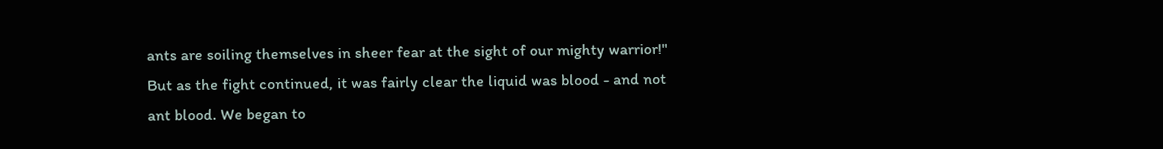ants are soiling themselves in sheer fear at the sight of our mighty warrior!" But as the fight continued, it was fairly clear the liquid was blood - and not ant blood. We began to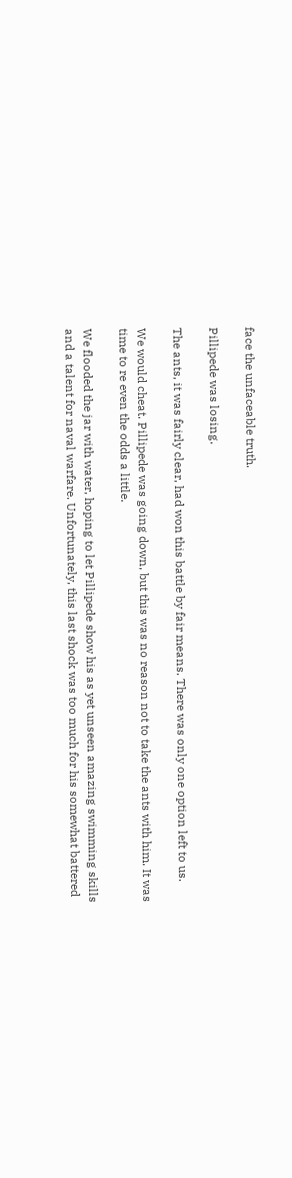face the unfaceable truth.

Pillipede was losing.

The ants, it was fairly clear, had won this battle by fair means. There was only one option left to us.

We would cheat. Pillipede was going down, but this was no reason not to take the ants with him. It was time to re even the odds a little.

We flooded the jar with water, hoping to let Pillipede show his as yet unseen amazing swimming skills and a talent for naval warfare. Unfortunately, this last shock was too much for his somewhat battered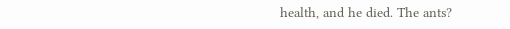health, and he died. The ants?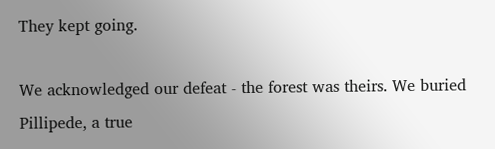They kept going.

We acknowledged our defeat - the forest was theirs. We buried Pillipede, a true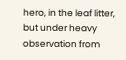hero, in the leaf litter, but under heavy observation from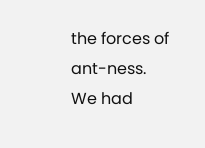the forces of ant-ness. We had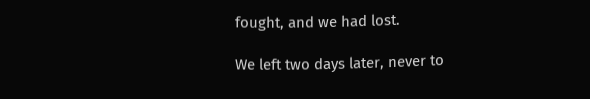fought, and we had lost.

We left two days later, never to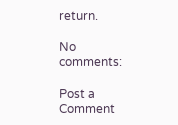return.

No comments:

Post a Comment